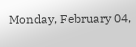Monday, February 04,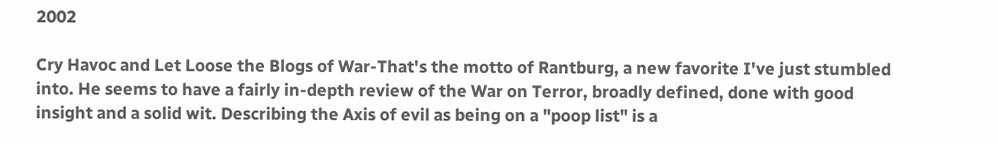2002

Cry Havoc and Let Loose the Blogs of War-That's the motto of Rantburg, a new favorite I've just stumbled into. He seems to have a fairly in-depth review of the War on Terror, broadly defined, done with good insight and a solid wit. Describing the Axis of evil as being on a "poop list" is a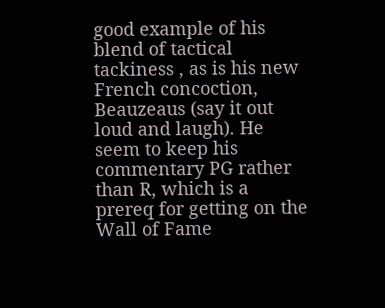good example of his blend of tactical tackiness , as is his new French concoction, Beauzeaus (say it out loud and laugh). He seem to keep his commentary PG rather than R, which is a prereq for getting on the Wall of Fame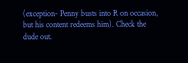(exception- Penny busts into R on occasion, but his content redeems him). Check the dude out.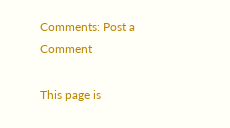Comments: Post a Comment

This page is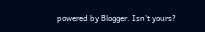powered by Blogger. Isn't yours?